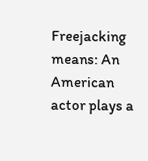Freejacking means: An American actor plays a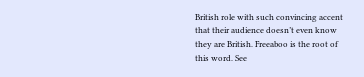British role with such convincing accent that their audience doesn’t even know they are British. Freeaboo is the root of this word. See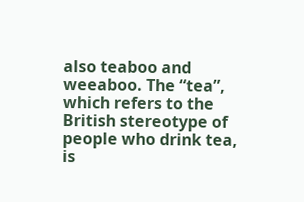also teaboo and weeaboo. The “tea”, which refers to the British stereotype of people who drink tea, is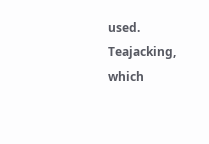used. Teajacking, which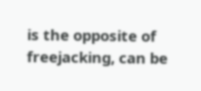is the opposite of freejacking, can be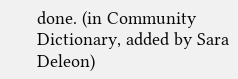done. (in Community Dictionary, added by Sara Deleon)